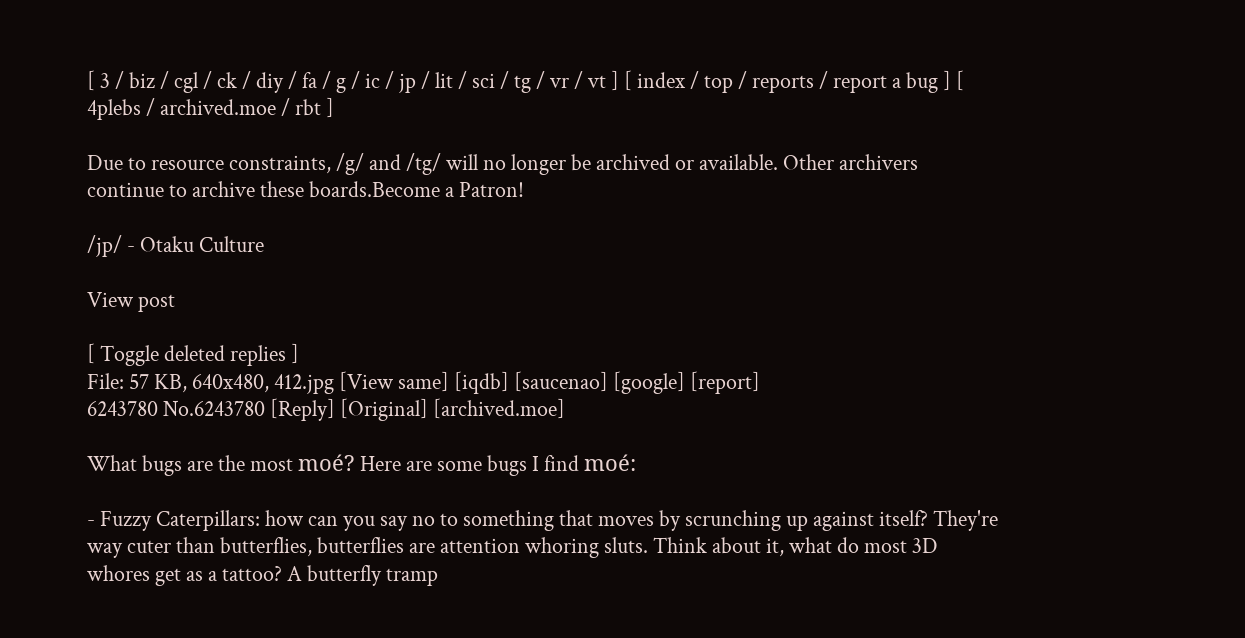[ 3 / biz / cgl / ck / diy / fa / g / ic / jp / lit / sci / tg / vr / vt ] [ index / top / reports / report a bug ] [ 4plebs / archived.moe / rbt ]

Due to resource constraints, /g/ and /tg/ will no longer be archived or available. Other archivers continue to archive these boards.Become a Patron!

/jp/ - Otaku Culture

View post

[ Toggle deleted replies ]
File: 57 KB, 640x480, 412.jpg [View same] [iqdb] [saucenao] [google] [report]
6243780 No.6243780 [Reply] [Original] [archived.moe]

What bugs are the most moé? Here are some bugs I find moé:

- Fuzzy Caterpillars: how can you say no to something that moves by scrunching up against itself? They're way cuter than butterflies, butterflies are attention whoring sluts. Think about it, what do most 3D whores get as a tattoo? A butterfly tramp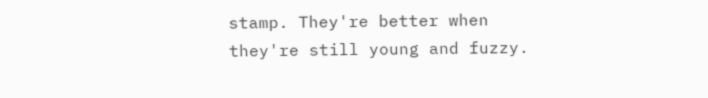stamp. They're better when they're still young and fuzzy.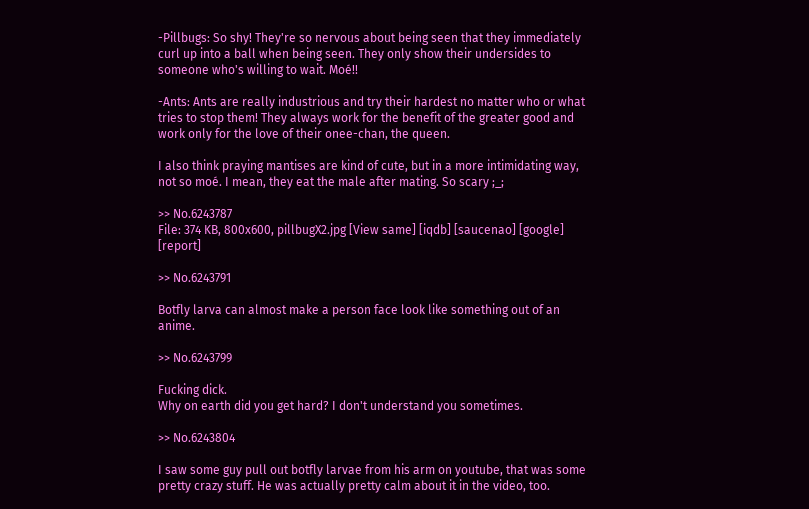-Pillbugs: So shy! They're so nervous about being seen that they immediately curl up into a ball when being seen. They only show their undersides to someone who's willing to wait. Moé!!

-Ants: Ants are really industrious and try their hardest no matter who or what tries to stop them! They always work for the benefit of the greater good and work only for the love of their onee-chan, the queen.

I also think praying mantises are kind of cute, but in a more intimidating way, not so moé. I mean, they eat the male after mating. So scary ;_;

>> No.6243787
File: 374 KB, 800x600, pillbugX2.jpg [View same] [iqdb] [saucenao] [google] [report]

>> No.6243791

Botfly larva can almost make a person face look like something out of an anime.

>> No.6243799

Fucking dick.
Why on earth did you get hard? I don't understand you sometimes.

>> No.6243804

I saw some guy pull out botfly larvae from his arm on youtube, that was some pretty crazy stuff. He was actually pretty calm about it in the video, too.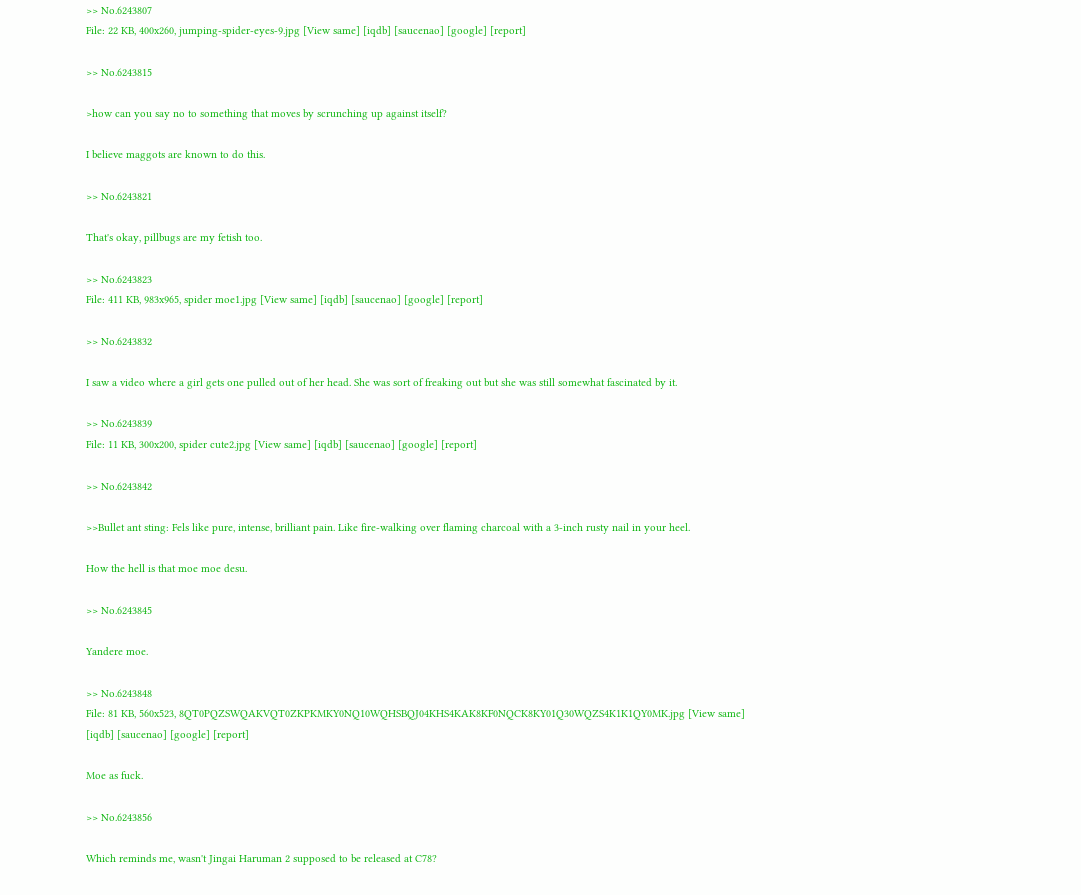>> No.6243807
File: 22 KB, 400x260, jumping-spider-eyes-9.jpg [View same] [iqdb] [saucenao] [google] [report]

>> No.6243815

>how can you say no to something that moves by scrunching up against itself?

I believe maggots are known to do this.

>> No.6243821

That's okay, pillbugs are my fetish too.

>> No.6243823
File: 411 KB, 983x965, spider moe1.jpg [View same] [iqdb] [saucenao] [google] [report]

>> No.6243832

I saw a video where a girl gets one pulled out of her head. She was sort of freaking out but she was still somewhat fascinated by it.

>> No.6243839
File: 11 KB, 300x200, spider cute2.jpg [View same] [iqdb] [saucenao] [google] [report]

>> No.6243842

>>Bullet ant sting: Fels like pure, intense, brilliant pain. Like fire-walking over flaming charcoal with a 3-inch rusty nail in your heel.

How the hell is that moe moe desu.

>> No.6243845

Yandere moe.

>> No.6243848
File: 81 KB, 560x523, 8QT0PQZSWQAKVQT0ZKPKMKY0NQ10WQHSBQJ04KHS4KAK8KF0NQCK8KY01Q30WQZS4K1K1QY0MK.jpg [View same] [iqdb] [saucenao] [google] [report]

Moe as fuck.

>> No.6243856

Which reminds me, wasn't Jingai Haruman 2 supposed to be released at C78?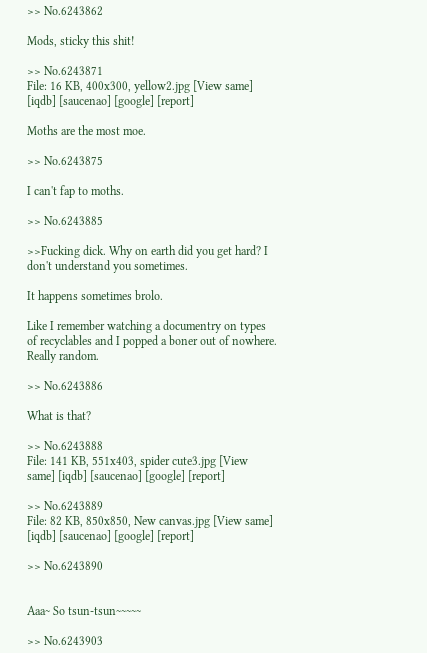>> No.6243862

Mods, sticky this shit!

>> No.6243871
File: 16 KB, 400x300, yellow2.jpg [View same] [iqdb] [saucenao] [google] [report]

Moths are the most moe.

>> No.6243875

I can't fap to moths.

>> No.6243885

>>Fucking dick. Why on earth did you get hard? I don't understand you sometimes.

It happens sometimes brolo.

Like I remember watching a documentry on types of recyclables and I popped a boner out of nowhere. Really random.

>> No.6243886

What is that?

>> No.6243888
File: 141 KB, 551x403, spider cute3.jpg [View same] [iqdb] [saucenao] [google] [report]

>> No.6243889
File: 82 KB, 850x850, New canvas.jpg [View same] [iqdb] [saucenao] [google] [report]

>> No.6243890


Aaa~ So tsun-tsun~~~~~

>> No.6243903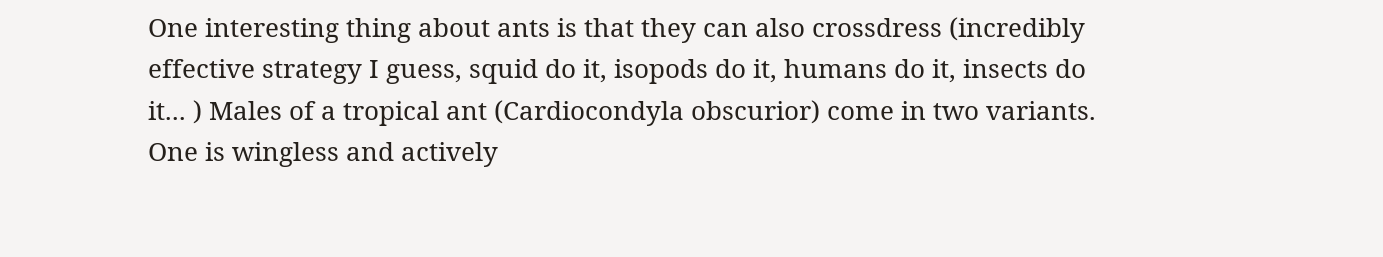One interesting thing about ants is that they can also crossdress (incredibly effective strategy I guess, squid do it, isopods do it, humans do it, insects do it... ) Males of a tropical ant (Cardiocondyla obscurior) come in two variants. One is wingless and actively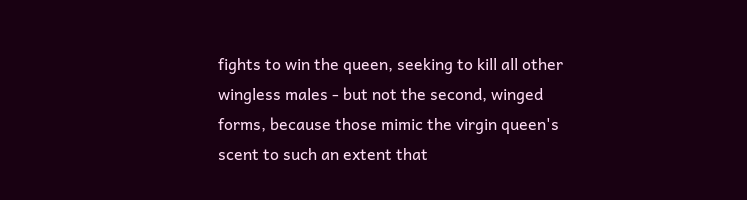fights to win the queen, seeking to kill all other wingless males - but not the second, winged forms, because those mimic the virgin queen's scent to such an extent that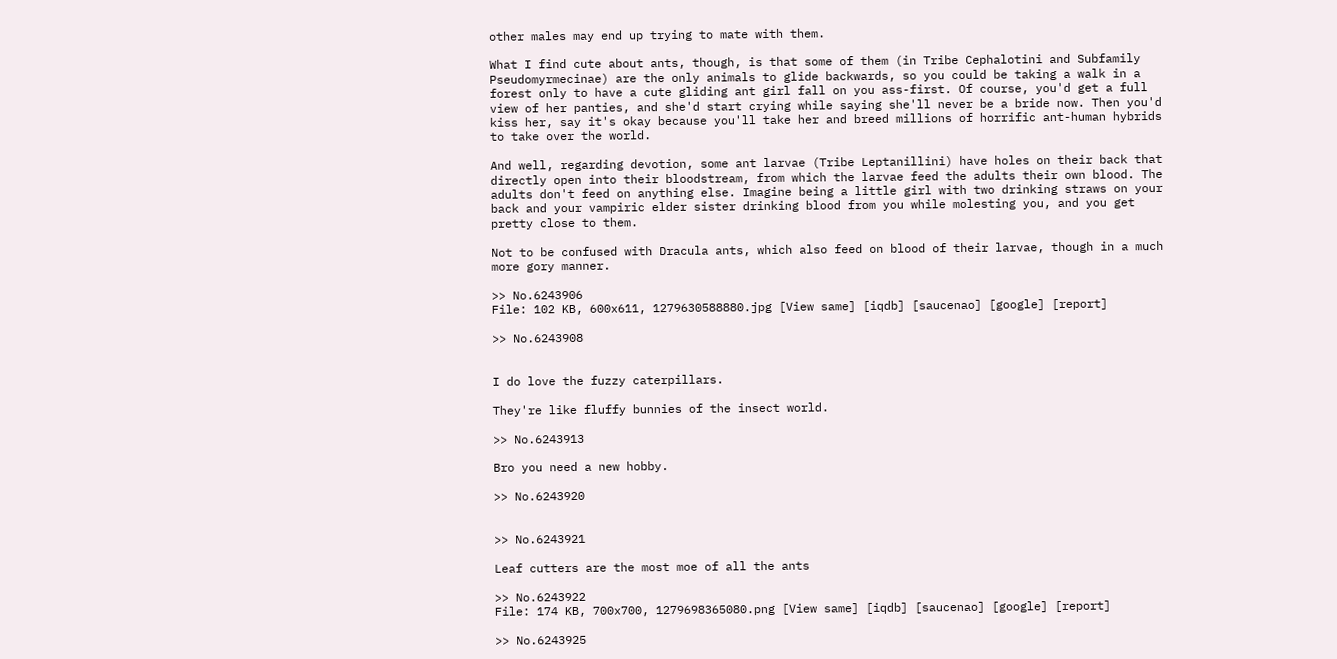other males may end up trying to mate with them.

What I find cute about ants, though, is that some of them (in Tribe Cephalotini and Subfamily Pseudomyrmecinae) are the only animals to glide backwards, so you could be taking a walk in a forest only to have a cute gliding ant girl fall on you ass-first. Of course, you'd get a full view of her panties, and she'd start crying while saying she'll never be a bride now. Then you'd kiss her, say it's okay because you'll take her and breed millions of horrific ant-human hybrids to take over the world.

And well, regarding devotion, some ant larvae (Tribe Leptanillini) have holes on their back that directly open into their bloodstream, from which the larvae feed the adults their own blood. The adults don't feed on anything else. Imagine being a little girl with two drinking straws on your back and your vampiric elder sister drinking blood from you while molesting you, and you get pretty close to them.

Not to be confused with Dracula ants, which also feed on blood of their larvae, though in a much more gory manner.

>> No.6243906
File: 102 KB, 600x611, 1279630588880.jpg [View same] [iqdb] [saucenao] [google] [report]

>> No.6243908


I do love the fuzzy caterpillars.

They're like fluffy bunnies of the insect world.

>> No.6243913

Bro you need a new hobby.

>> No.6243920


>> No.6243921

Leaf cutters are the most moe of all the ants

>> No.6243922
File: 174 KB, 700x700, 1279698365080.png [View same] [iqdb] [saucenao] [google] [report]

>> No.6243925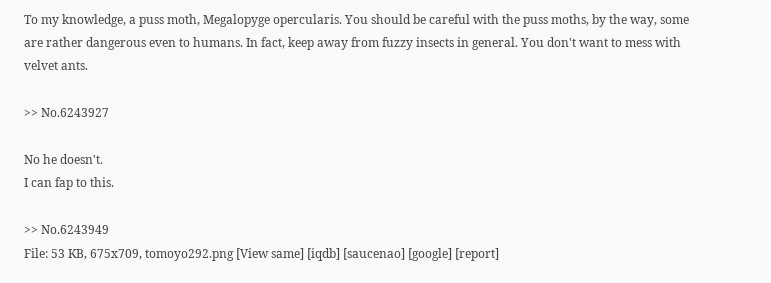To my knowledge, a puss moth, Megalopyge opercularis. You should be careful with the puss moths, by the way, some are rather dangerous even to humans. In fact, keep away from fuzzy insects in general. You don't want to mess with velvet ants.

>> No.6243927

No he doesn't.
I can fap to this.

>> No.6243949
File: 53 KB, 675x709, tomoyo292.png [View same] [iqdb] [saucenao] [google] [report]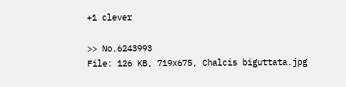+1 clever

>> No.6243993
File: 126 KB, 719x675, Chalcis biguttata.jpg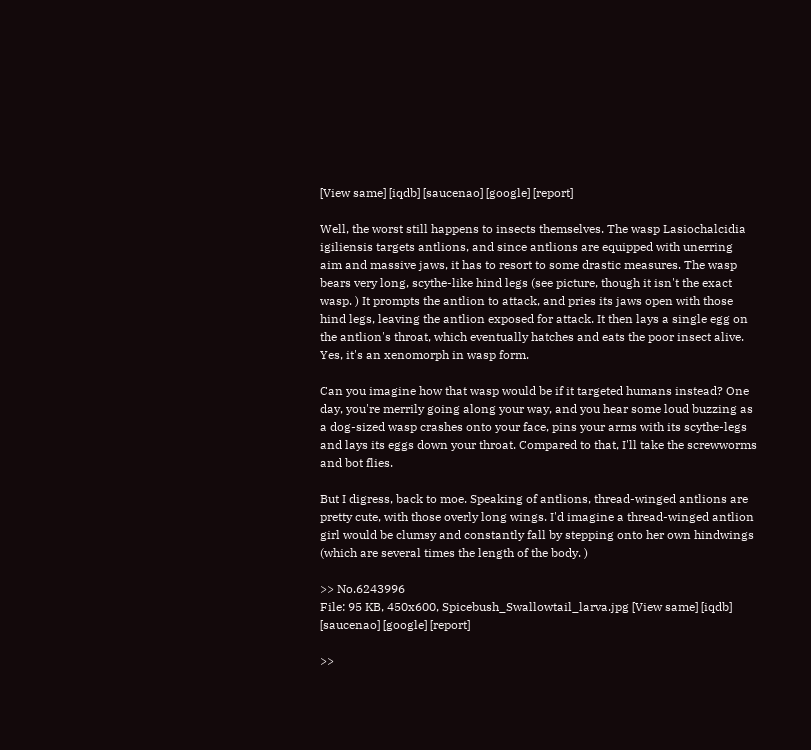[View same] [iqdb] [saucenao] [google] [report]

Well, the worst still happens to insects themselves. The wasp Lasiochalcidia igiliensis targets antlions, and since antlions are equipped with unerring aim and massive jaws, it has to resort to some drastic measures. The wasp bears very long, scythe-like hind legs (see picture, though it isn't the exact wasp. ) It prompts the antlion to attack, and pries its jaws open with those hind legs, leaving the antlion exposed for attack. It then lays a single egg on the antlion's throat, which eventually hatches and eats the poor insect alive. Yes, it's an xenomorph in wasp form.

Can you imagine how that wasp would be if it targeted humans instead? One day, you're merrily going along your way, and you hear some loud buzzing as a dog-sized wasp crashes onto your face, pins your arms with its scythe-legs and lays its eggs down your throat. Compared to that, I'll take the screwworms and bot flies.

But I digress, back to moe. Speaking of antlions, thread-winged antlions are pretty cute, with those overly long wings. I'd imagine a thread-winged antlion girl would be clumsy and constantly fall by stepping onto her own hindwings (which are several times the length of the body. )

>> No.6243996
File: 95 KB, 450x600, Spicebush_Swallowtail_larva.jpg [View same] [iqdb] [saucenao] [google] [report]

>>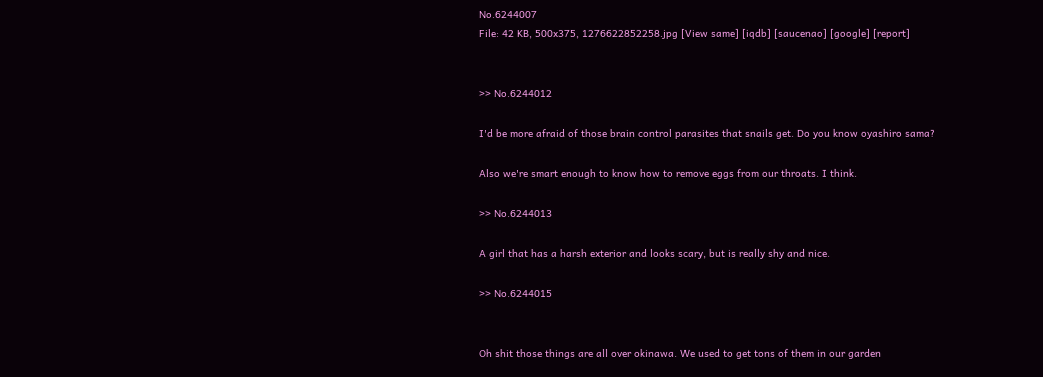No.6244007
File: 42 KB, 500x375, 1276622852258.jpg [View same] [iqdb] [saucenao] [google] [report]


>> No.6244012

I'd be more afraid of those brain control parasites that snails get. Do you know oyashiro sama?

Also we're smart enough to know how to remove eggs from our throats. I think.

>> No.6244013

A girl that has a harsh exterior and looks scary, but is really shy and nice.

>> No.6244015


Oh shit those things are all over okinawa. We used to get tons of them in our garden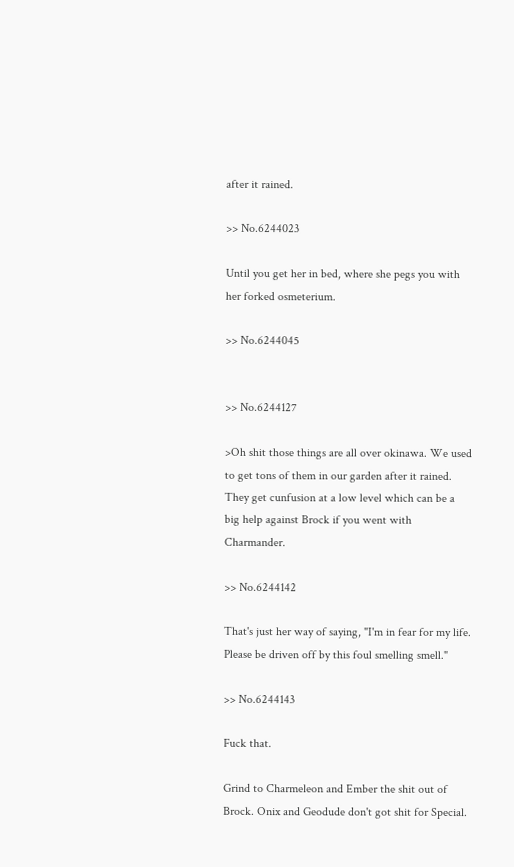after it rained.

>> No.6244023

Until you get her in bed, where she pegs you with her forked osmeterium.

>> No.6244045


>> No.6244127

>Oh shit those things are all over okinawa. We used to get tons of them in our garden after it rained.
They get cunfusion at a low level which can be a big help against Brock if you went with Charmander.

>> No.6244142

That's just her way of saying, "I'm in fear for my life. Please be driven off by this foul smelling smell."

>> No.6244143

Fuck that.

Grind to Charmeleon and Ember the shit out of Brock. Onix and Geodude don't got shit for Special.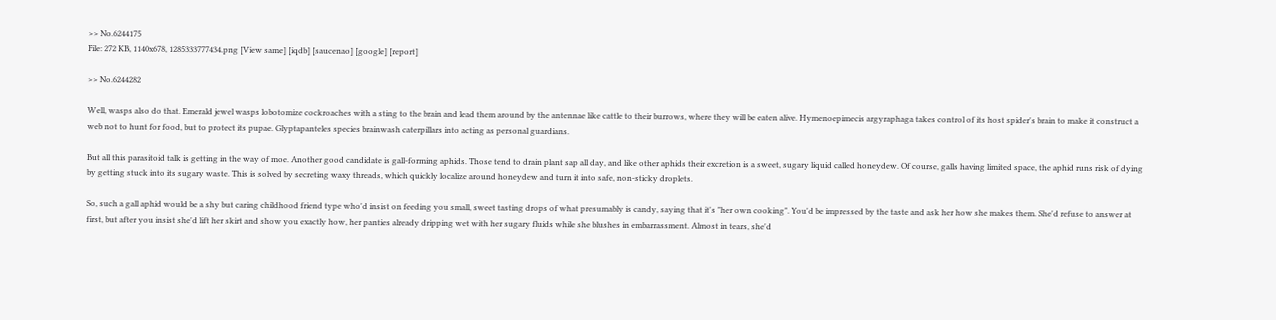>> No.6244175
File: 272 KB, 1140x678, 1285333777434.png [View same] [iqdb] [saucenao] [google] [report]

>> No.6244282

Well, wasps also do that. Emerald jewel wasps lobotomize cockroaches with a sting to the brain and lead them around by the antennae like cattle to their burrows, where they will be eaten alive. Hymenoepimecis argyraphaga takes control of its host spider's brain to make it construct a web not to hunt for food, but to protect its pupae. Glyptapanteles species brainwash caterpillars into acting as personal guardians.

But all this parasitoid talk is getting in the way of moe. Another good candidate is gall-forming aphids. Those tend to drain plant sap all day, and like other aphids their excretion is a sweet, sugary liquid called honeydew. Of course, galls having limited space, the aphid runs risk of dying by getting stuck into its sugary waste. This is solved by secreting waxy threads, which quickly localize around honeydew and turn it into safe, non-sticky droplets.

So, such a gall aphid would be a shy but caring childhood friend type who'd insist on feeding you small, sweet tasting drops of what presumably is candy, saying that it's "her own cooking". You'd be impressed by the taste and ask her how she makes them. She'd refuse to answer at first, but after you insist she'd lift her skirt and show you exactly how, her panties already dripping wet with her sugary fluids while she blushes in embarrassment. Almost in tears, she'd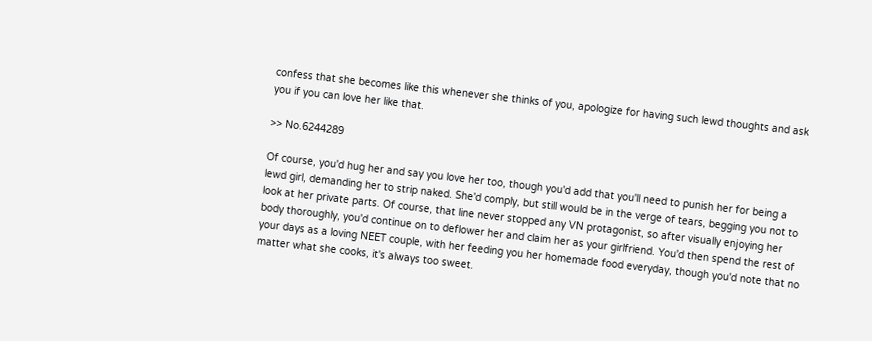confess that she becomes like this whenever she thinks of you, apologize for having such lewd thoughts and ask you if you can love her like that.

>> No.6244289

Of course, you'd hug her and say you love her too, though you'd add that you'll need to punish her for being a lewd girl, demanding her to strip naked. She'd comply, but still would be in the verge of tears, begging you not to look at her private parts. Of course, that line never stopped any VN protagonist, so after visually enjoying her body thoroughly, you'd continue on to deflower her and claim her as your girlfriend. You'd then spend the rest of your days as a loving NEET couple, with her feeding you her homemade food everyday, though you'd note that no matter what she cooks, it's always too sweet.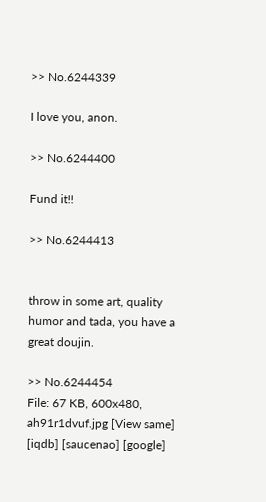>> No.6244339

I love you, anon.

>> No.6244400

Fund it!!

>> No.6244413


throw in some art, quality humor and tada, you have a great doujin.

>> No.6244454
File: 67 KB, 600x480, ah91r1dvuf.jpg [View same] [iqdb] [saucenao] [google]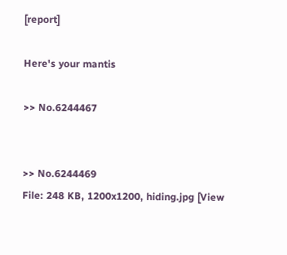[report]

Here's your mantis

>> No.6244467


>> No.6244469
File: 248 KB, 1200x1200, hiding.jpg [View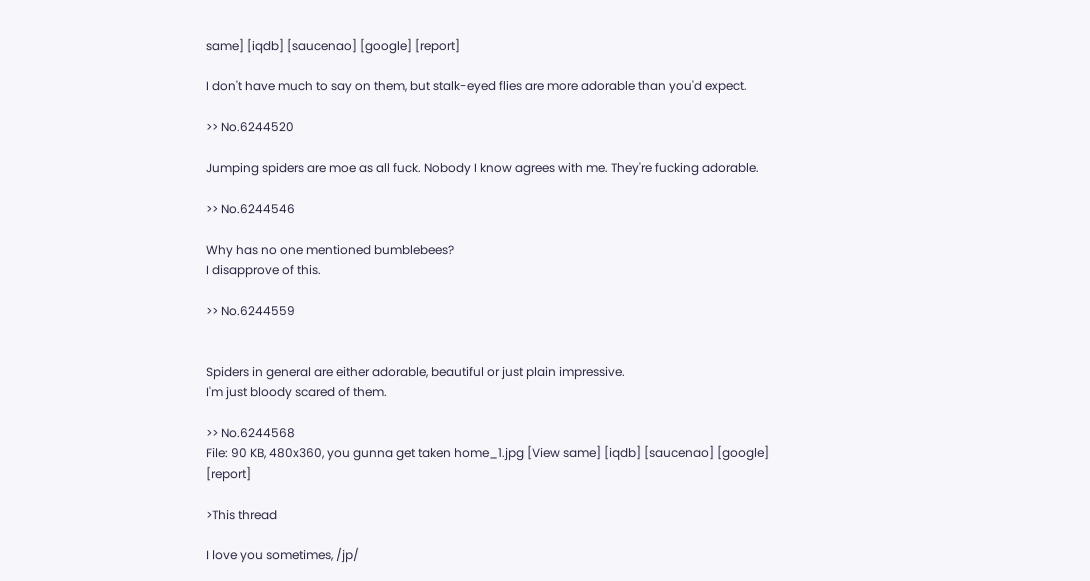same] [iqdb] [saucenao] [google] [report]

I don't have much to say on them, but stalk-eyed flies are more adorable than you'd expect.

>> No.6244520

Jumping spiders are moe as all fuck. Nobody I know agrees with me. They're fucking adorable.

>> No.6244546

Why has no one mentioned bumblebees?
I disapprove of this.

>> No.6244559


Spiders in general are either adorable, beautiful or just plain impressive.
I'm just bloody scared of them.

>> No.6244568
File: 90 KB, 480x360, you gunna get taken home_1.jpg [View same] [iqdb] [saucenao] [google] [report]

>This thread

I love you sometimes, /jp/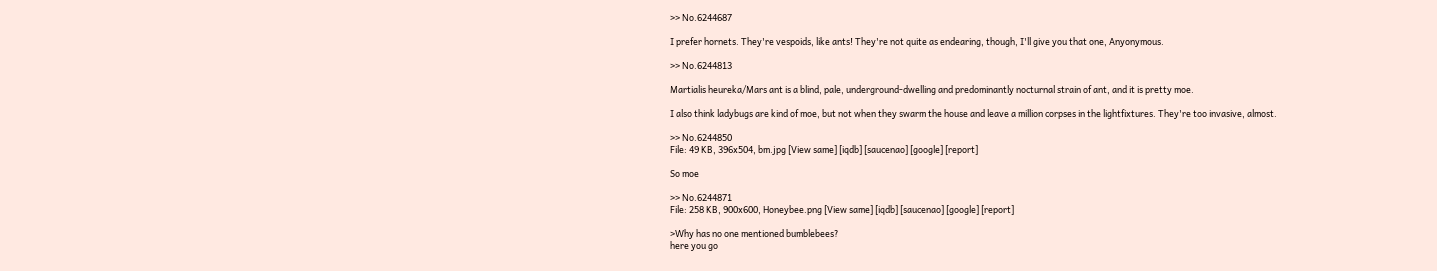>> No.6244687

I prefer hornets. They're vespoids, like ants! They're not quite as endearing, though, I'll give you that one, Anyonymous.

>> No.6244813

Martialis heureka/Mars ant is a blind, pale, underground-dwelling and predominantly nocturnal strain of ant, and it is pretty moe.

I also think ladybugs are kind of moe, but not when they swarm the house and leave a million corpses in the lightfixtures. They're too invasive, almost.

>> No.6244850
File: 49 KB, 396x504, bm.jpg [View same] [iqdb] [saucenao] [google] [report]

So moe

>> No.6244871
File: 258 KB, 900x600, Honeybee.png [View same] [iqdb] [saucenao] [google] [report]

>Why has no one mentioned bumblebees?
here you go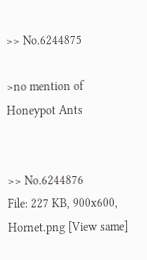>> No.6244875

>no mention of Honeypot Ants


>> No.6244876
File: 227 KB, 900x600, Hornet.png [View same]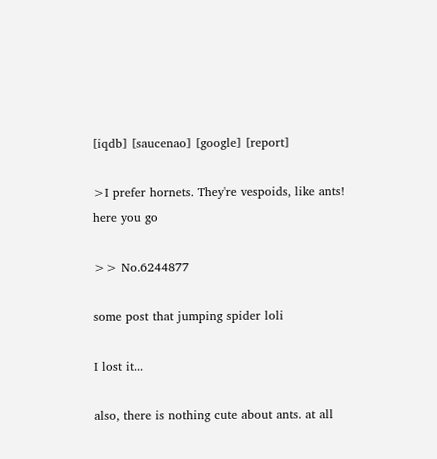[iqdb] [saucenao] [google] [report]

>I prefer hornets. They're vespoids, like ants!
here you go

>> No.6244877

some post that jumping spider loli

I lost it...

also, there is nothing cute about ants. at all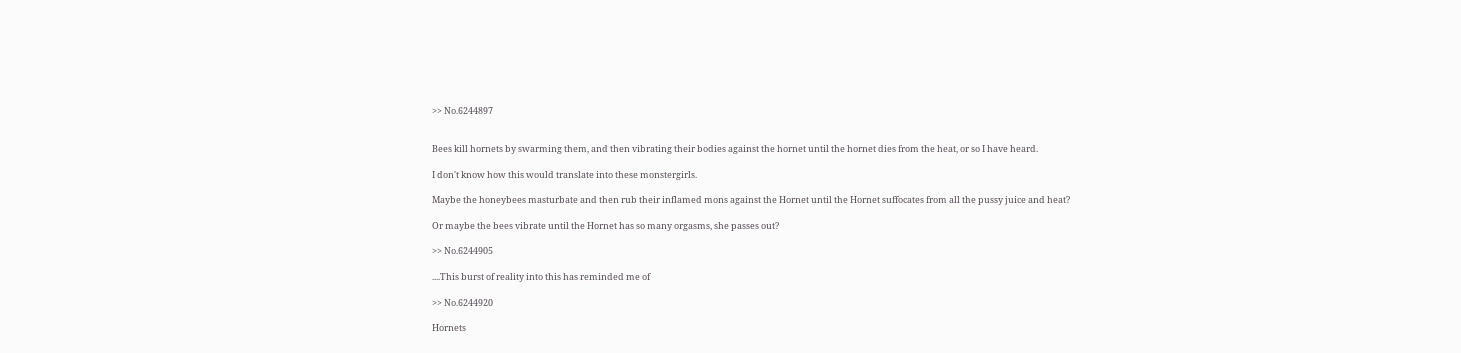>> No.6244897


Bees kill hornets by swarming them, and then vibrating their bodies against the hornet until the hornet dies from the heat, or so I have heard.

I don't know how this would translate into these monstergirls.

Maybe the honeybees masturbate and then rub their inflamed mons against the Hornet until the Hornet suffocates from all the pussy juice and heat?

Or maybe the bees vibrate until the Hornet has so many orgasms, she passes out?

>> No.6244905

....This burst of reality into this has reminded me of

>> No.6244920

Hornets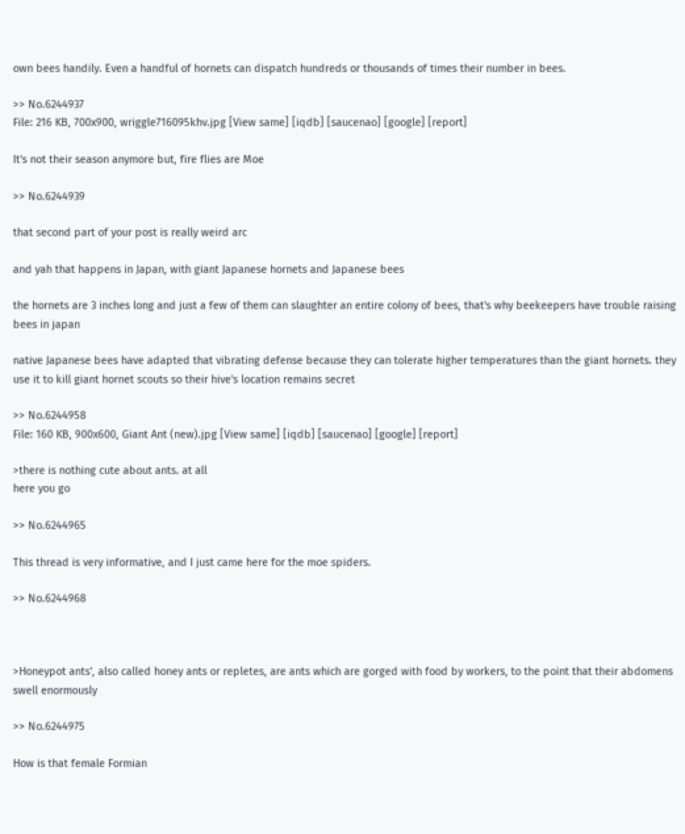own bees handily. Even a handful of hornets can dispatch hundreds or thousands of times their number in bees.

>> No.6244937
File: 216 KB, 700x900, wriggle716095khv.jpg [View same] [iqdb] [saucenao] [google] [report]

It's not their season anymore but, fire flies are Moe

>> No.6244939

that second part of your post is really weird arc

and yah that happens in Japan, with giant Japanese hornets and Japanese bees

the hornets are 3 inches long and just a few of them can slaughter an entire colony of bees, that's why beekeepers have trouble raising bees in japan

native Japanese bees have adapted that vibrating defense because they can tolerate higher temperatures than the giant hornets. they use it to kill giant hornet scouts so their hive's location remains secret

>> No.6244958
File: 160 KB, 900x600, Giant Ant (new).jpg [View same] [iqdb] [saucenao] [google] [report]

>there is nothing cute about ants. at all
here you go

>> No.6244965

This thread is very informative, and I just came here for the moe spiders.

>> No.6244968



>Honeypot ants', also called honey ants or repletes, are ants which are gorged with food by workers, to the point that their abdomens swell enormously

>> No.6244975

How is that female Formian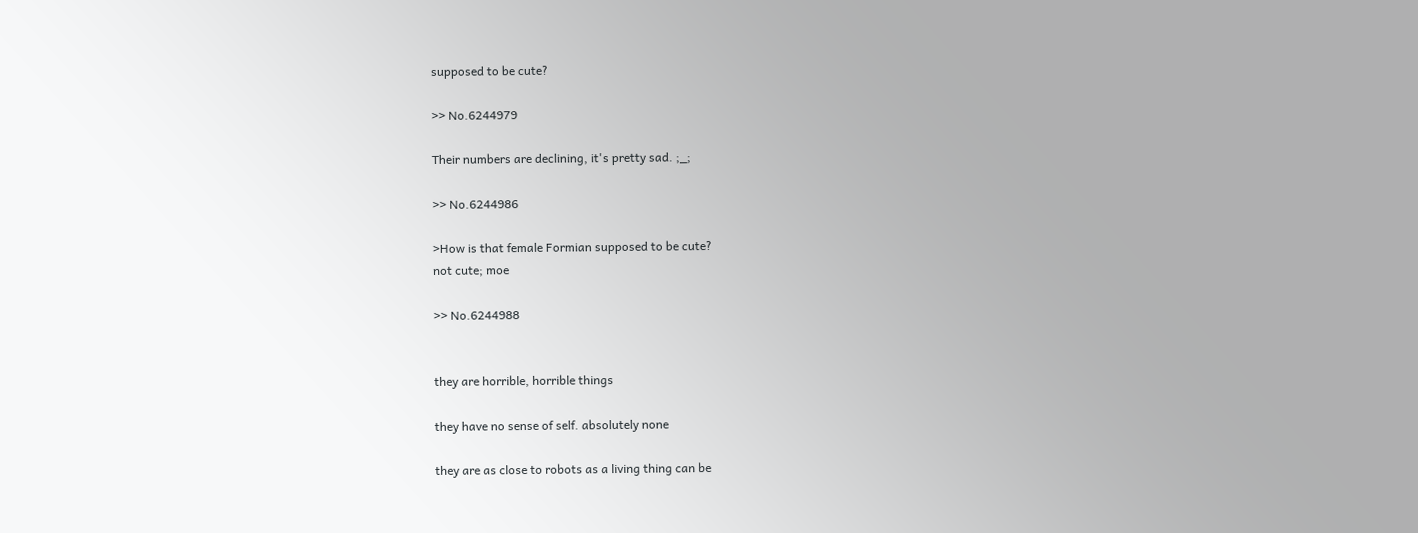supposed to be cute?

>> No.6244979

Their numbers are declining, it's pretty sad. ;_;

>> No.6244986

>How is that female Formian supposed to be cute?
not cute; moe

>> No.6244988


they are horrible, horrible things

they have no sense of self. absolutely none

they are as close to robots as a living thing can be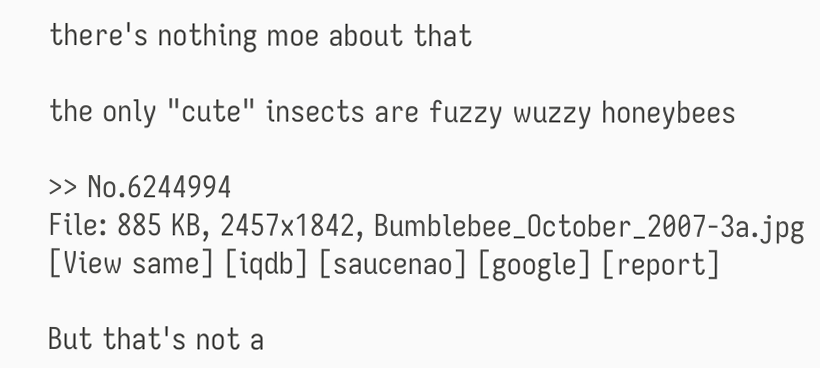there's nothing moe about that

the only "cute" insects are fuzzy wuzzy honeybees

>> No.6244994
File: 885 KB, 2457x1842, Bumblebee_October_2007-3a.jpg [View same] [iqdb] [saucenao] [google] [report]

But that's not a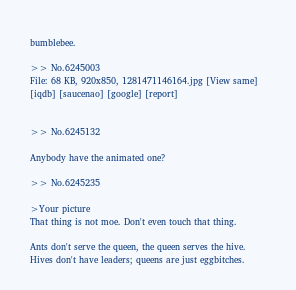bumblebee.

>> No.6245003
File: 68 KB, 920x850, 1281471146164.jpg [View same] [iqdb] [saucenao] [google] [report]


>> No.6245132

Anybody have the animated one?

>> No.6245235

>Your picture
That thing is not moe. Don't even touch that thing.

Ants don't serve the queen, the queen serves the hive. Hives don't have leaders; queens are just eggbitches.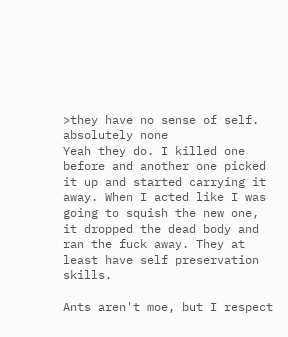>they have no sense of self. absolutely none
Yeah they do. I killed one before and another one picked it up and started carrying it away. When I acted like I was going to squish the new one, it dropped the dead body and ran the fuck away. They at least have self preservation skills.

Ants aren't moe, but I respect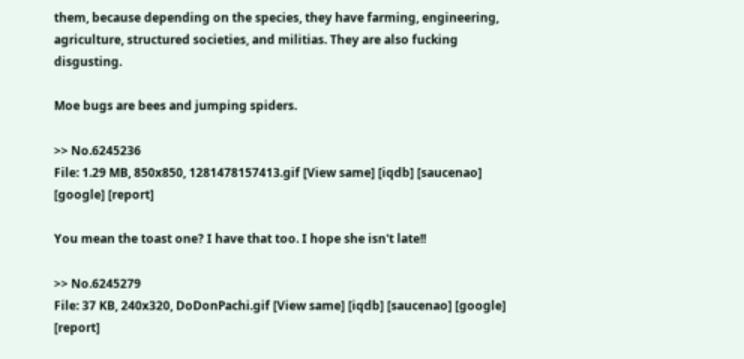them, because depending on the species, they have farming, engineering, agriculture, structured societies, and militias. They are also fucking disgusting.

Moe bugs are bees and jumping spiders.

>> No.6245236
File: 1.29 MB, 850x850, 1281478157413.gif [View same] [iqdb] [saucenao] [google] [report]

You mean the toast one? I have that too. I hope she isn't late!!

>> No.6245279
File: 37 KB, 240x320, DoDonPachi.gif [View same] [iqdb] [saucenao] [google] [report]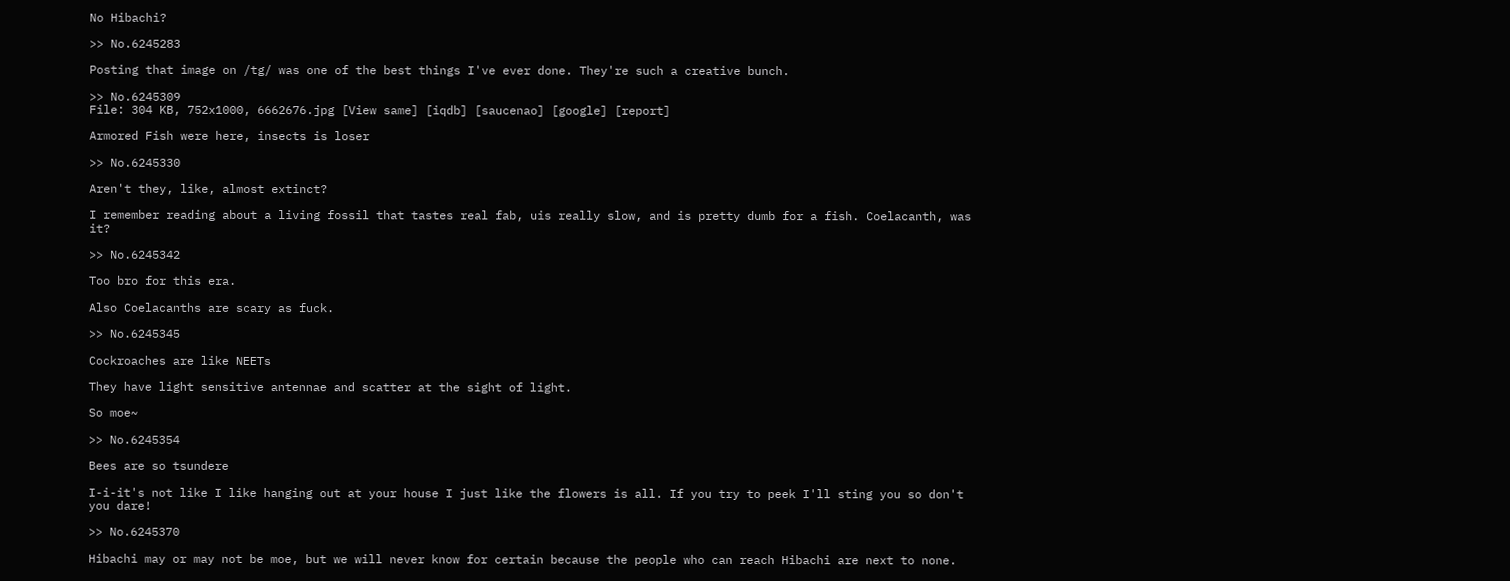No Hibachi?

>> No.6245283

Posting that image on /tg/ was one of the best things I've ever done. They're such a creative bunch.

>> No.6245309
File: 304 KB, 752x1000, 6662676.jpg [View same] [iqdb] [saucenao] [google] [report]

Armored Fish were here, insects is loser

>> No.6245330

Aren't they, like, almost extinct?

I remember reading about a living fossil that tastes real fab, uis really slow, and is pretty dumb for a fish. Coelacanth, was it?

>> No.6245342

Too bro for this era.

Also Coelacanths are scary as fuck.

>> No.6245345

Cockroaches are like NEETs

They have light sensitive antennae and scatter at the sight of light.

So moe~

>> No.6245354

Bees are so tsundere

I-i-it's not like I like hanging out at your house I just like the flowers is all. If you try to peek I'll sting you so don't you dare!

>> No.6245370

Hibachi may or may not be moe, but we will never know for certain because the people who can reach Hibachi are next to none.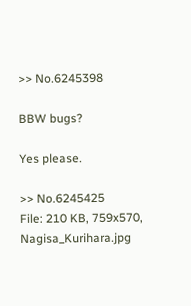>> No.6245398

BBW bugs?

Yes please.

>> No.6245425
File: 210 KB, 759x570, Nagisa_Kurihara.jpg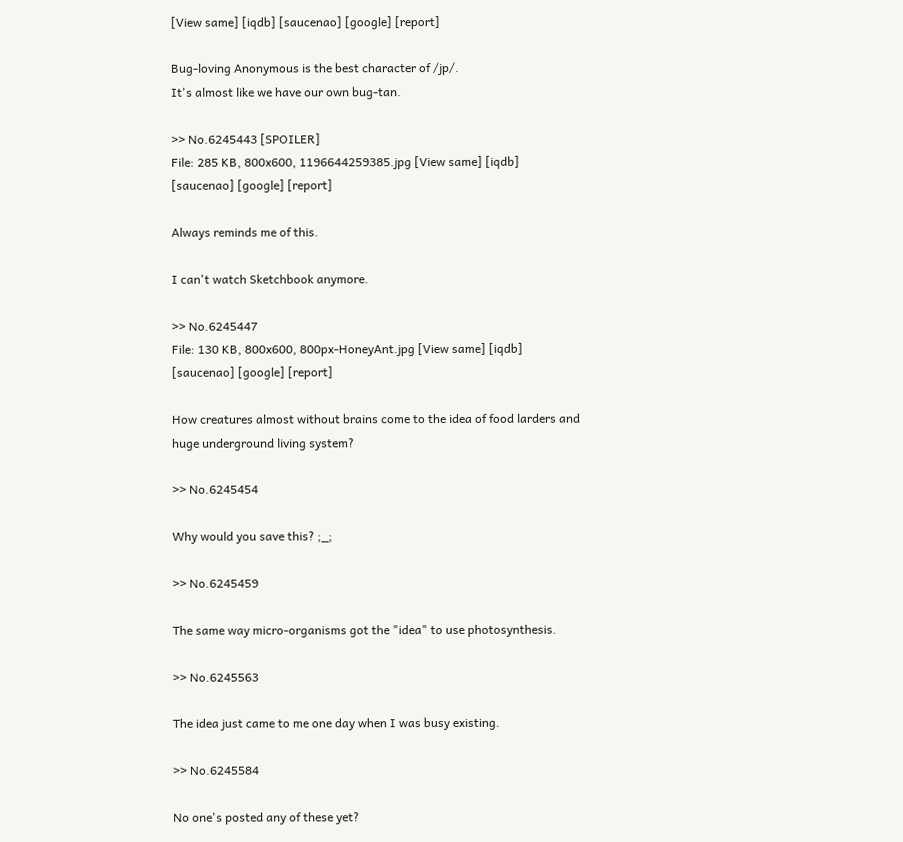[View same] [iqdb] [saucenao] [google] [report]

Bug-loving Anonymous is the best character of /jp/.
It's almost like we have our own bug-tan.

>> No.6245443 [SPOILER]
File: 285 KB, 800x600, 1196644259385.jpg [View same] [iqdb] [saucenao] [google] [report]

Always reminds me of this.

I can't watch Sketchbook anymore.

>> No.6245447
File: 130 KB, 800x600, 800px-HoneyAnt.jpg [View same] [iqdb] [saucenao] [google] [report]

How creatures almost without brains come to the idea of food larders and huge underground living system?

>> No.6245454

Why would you save this? ;_;

>> No.6245459

The same way micro-organisms got the "idea" to use photosynthesis.

>> No.6245563

The idea just came to me one day when I was busy existing.

>> No.6245584

No one's posted any of these yet?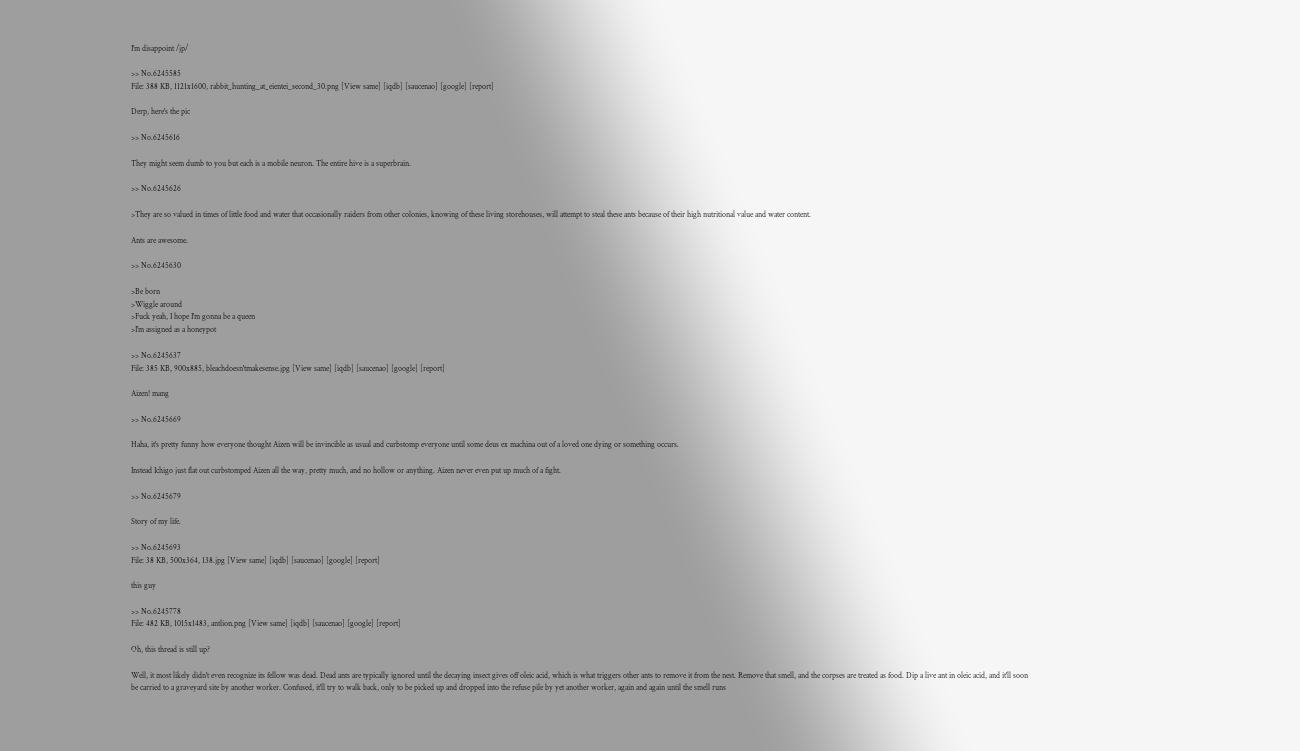I'm disappoint /jp/

>> No.6245585
File: 388 KB, 1121x1600, rabbit_hunting_at_eientei_second_30.png [View same] [iqdb] [saucenao] [google] [report]

Derp, here's the pic

>> No.6245616

They might seem dumb to you but each is a mobile neuron. The entire hive is a superbrain.

>> No.6245626

>They are so valued in times of little food and water that occasionally raiders from other colonies, knowing of these living storehouses, will attempt to steal these ants because of their high nutritional value and water content.

Ants are awesome.

>> No.6245630

>Be born
>Wiggle around
>Fuck yeah, I hope I'm gonna be a queen
>I'm assigned as a honeypot

>> No.6245637
File: 385 KB, 900x885, bleachdoesn'tmakesense.jpg [View same] [iqdb] [saucenao] [google] [report]

Aizen! mang

>> No.6245669

Haha, it's pretty funny how everyone thought Aizen will be invincible as usual and curbstomp everyone until some deus ex machina out of a loved one dying or something occurs.

Instead Ichigo just flat out curbstomped Aizen all the way, pretty much, and no hollow or anything. Aizen never even put up much of a fight.

>> No.6245679

Story of my life.

>> No.6245693
File: 38 KB, 500x364, 138.jpg [View same] [iqdb] [saucenao] [google] [report]

this guy

>> No.6245778
File: 482 KB, 1015x1483, antlion.png [View same] [iqdb] [saucenao] [google] [report]

Oh, this thread is still up?

Well, it most likely didn't even recognize its fellow was dead. Dead ants are typically ignored until the decaying insect gives off oleic acid, which is what triggers other ants to remove it from the nest. Remove that smell, and the corpses are treated as food. Dip a live ant in oleic acid, and it'll soon be carried to a graveyard site by another worker. Confused, it'll try to walk back, only to be picked up and dropped into the refuse pile by yet another worker, again and again until the smell runs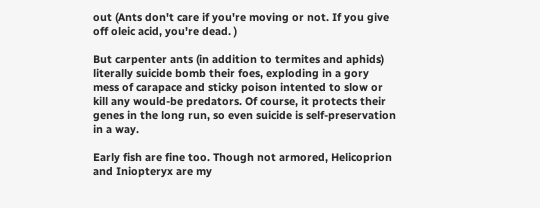out (Ants don't care if you're moving or not. If you give off oleic acid, you're dead. )

But carpenter ants (in addition to termites and aphids) literally suicide bomb their foes, exploding in a gory mess of carapace and sticky poison intented to slow or kill any would-be predators. Of course, it protects their genes in the long run, so even suicide is self-preservation in a way.

Early fish are fine too. Though not armored, Helicoprion and Iniopteryx are my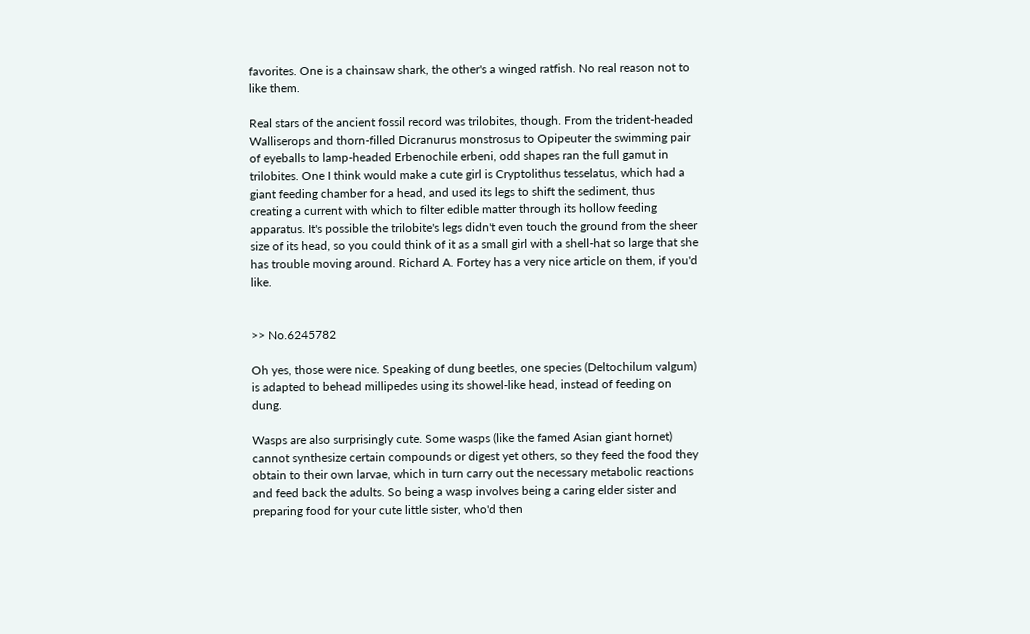favorites. One is a chainsaw shark, the other's a winged ratfish. No real reason not to like them.

Real stars of the ancient fossil record was trilobites, though. From the trident-headed Walliserops and thorn-filled Dicranurus monstrosus to Opipeuter the swimming pair of eyeballs to lamp-headed Erbenochile erbeni, odd shapes ran the full gamut in trilobites. One I think would make a cute girl is Cryptolithus tesselatus, which had a giant feeding chamber for a head, and used its legs to shift the sediment, thus creating a current with which to filter edible matter through its hollow feeding apparatus. It's possible the trilobite's legs didn't even touch the ground from the sheer size of its head, so you could think of it as a small girl with a shell-hat so large that she has trouble moving around. Richard A. Fortey has a very nice article on them, if you'd like.


>> No.6245782

Oh yes, those were nice. Speaking of dung beetles, one species (Deltochilum valgum) is adapted to behead millipedes using its showel-like head, instead of feeding on dung.

Wasps are also surprisingly cute. Some wasps (like the famed Asian giant hornet) cannot synthesize certain compounds or digest yet others, so they feed the food they obtain to their own larvae, which in turn carry out the necessary metabolic reactions and feed back the adults. So being a wasp involves being a caring elder sister and preparing food for your cute little sister, who'd then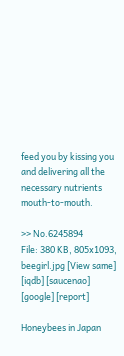feed you by kissing you and delivering all the necessary nutrients mouth-to-mouth.

>> No.6245894
File: 380 KB, 805x1093, beegirl.jpg [View same] [iqdb] [saucenao] [google] [report]

Honeybees in Japan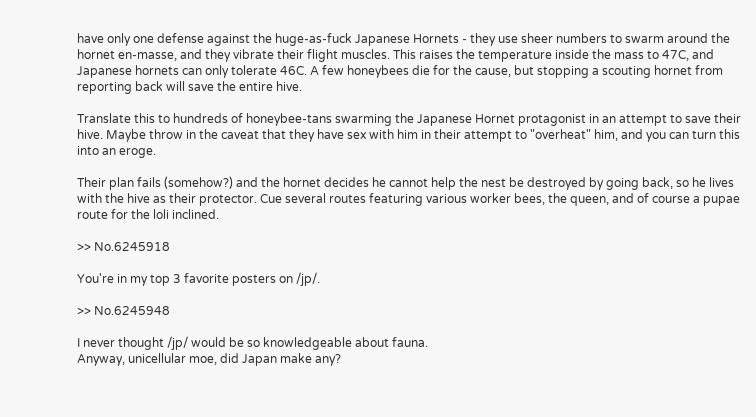have only one defense against the huge-as-fuck Japanese Hornets - they use sheer numbers to swarm around the hornet en-masse, and they vibrate their flight muscles. This raises the temperature inside the mass to 47C, and Japanese hornets can only tolerate 46C. A few honeybees die for the cause, but stopping a scouting hornet from reporting back will save the entire hive.

Translate this to hundreds of honeybee-tans swarming the Japanese Hornet protagonist in an attempt to save their hive. Maybe throw in the caveat that they have sex with him in their attempt to "overheat" him, and you can turn this into an eroge.

Their plan fails (somehow?) and the hornet decides he cannot help the nest be destroyed by going back, so he lives with the hive as their protector. Cue several routes featuring various worker bees, the queen, and of course a pupae route for the loli inclined.

>> No.6245918

You're in my top 3 favorite posters on /jp/.

>> No.6245948

I never thought /jp/ would be so knowledgeable about fauna.
Anyway, unicellular moe, did Japan make any?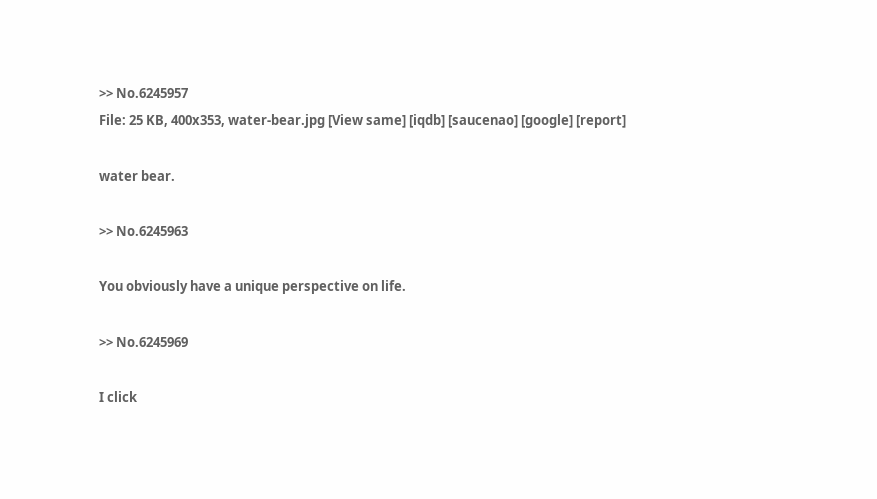>> No.6245957
File: 25 KB, 400x353, water-bear.jpg [View same] [iqdb] [saucenao] [google] [report]

water bear.

>> No.6245963

You obviously have a unique perspective on life.

>> No.6245969

I click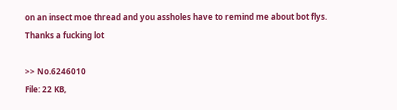on an insect moe thread and you assholes have to remind me about bot flys. Thanks a fucking lot

>> No.6246010
File: 22 KB,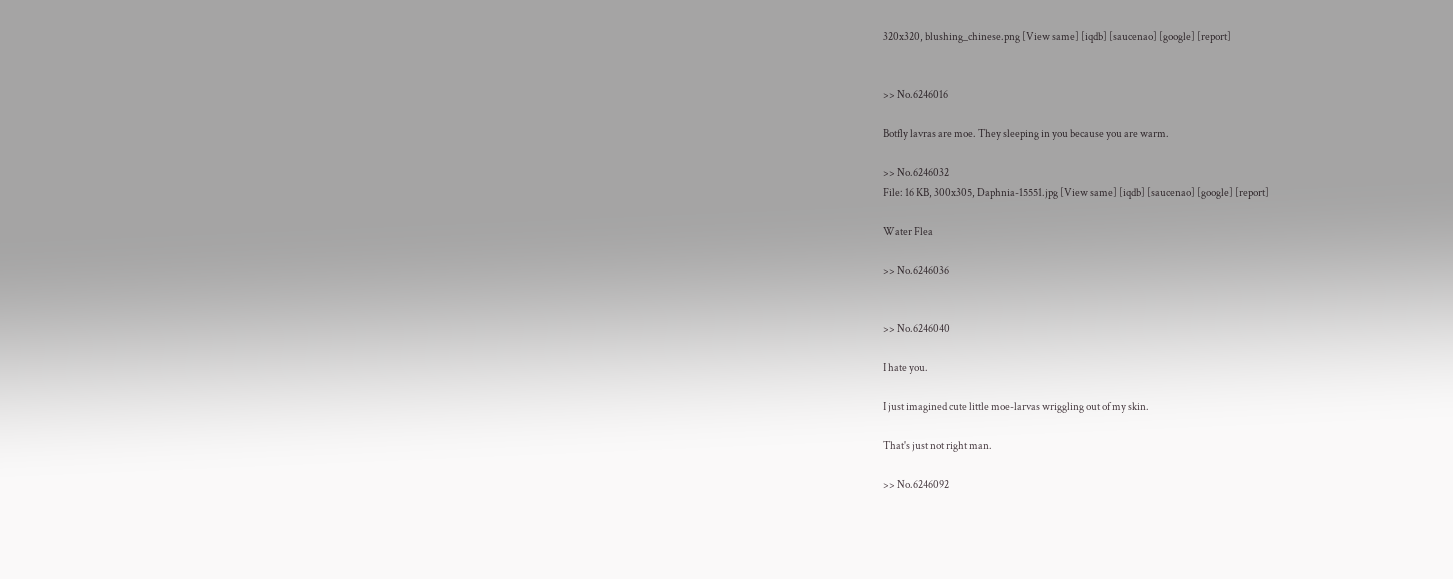320x320, blushing_chinese.png [View same] [iqdb] [saucenao] [google] [report]


>> No.6246016

Botfly lavras are moe. They sleeping in you because you are warm.

>> No.6246032
File: 16 KB, 300x305, Daphnia-15551.jpg [View same] [iqdb] [saucenao] [google] [report]

Water Flea

>> No.6246036


>> No.6246040

I hate you.

I just imagined cute little moe-larvas wriggling out of my skin.

That's just not right man.

>> No.6246092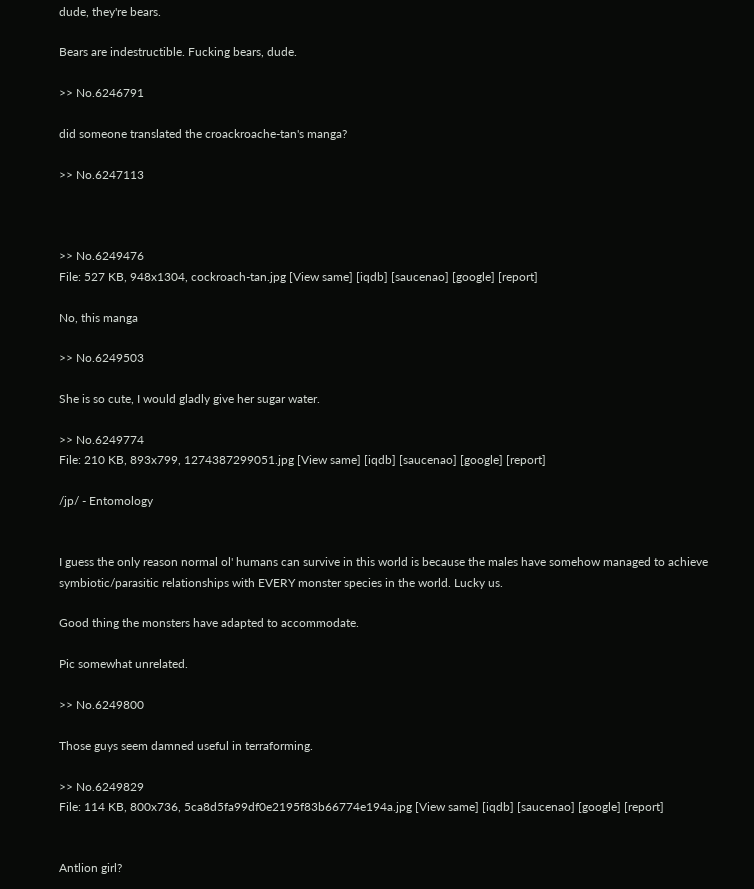dude, they're bears.

Bears are indestructible. Fucking bears, dude.

>> No.6246791

did someone translated the croackroache-tan's manga?

>> No.6247113



>> No.6249476
File: 527 KB, 948x1304, cockroach-tan.jpg [View same] [iqdb] [saucenao] [google] [report]

No, this manga

>> No.6249503

She is so cute, I would gladly give her sugar water.

>> No.6249774
File: 210 KB, 893x799, 1274387299051.jpg [View same] [iqdb] [saucenao] [google] [report]

/jp/ - Entomology


I guess the only reason normal ol' humans can survive in this world is because the males have somehow managed to achieve symbiotic/parasitic relationships with EVERY monster species in the world. Lucky us.

Good thing the monsters have adapted to accommodate.

Pic somewhat unrelated.

>> No.6249800

Those guys seem damned useful in terraforming.

>> No.6249829
File: 114 KB, 800x736, 5ca8d5fa99df0e2195f83b66774e194a.jpg [View same] [iqdb] [saucenao] [google] [report]


Antlion girl?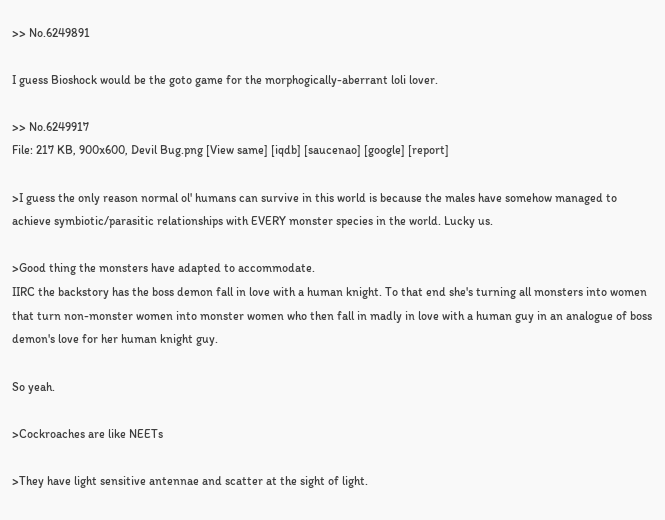>> No.6249891

I guess Bioshock would be the goto game for the morphogically-aberrant loli lover.

>> No.6249917
File: 217 KB, 900x600, Devil Bug.png [View same] [iqdb] [saucenao] [google] [report]

>I guess the only reason normal ol' humans can survive in this world is because the males have somehow managed to achieve symbiotic/parasitic relationships with EVERY monster species in the world. Lucky us.

>Good thing the monsters have adapted to accommodate.
IIRC the backstory has the boss demon fall in love with a human knight. To that end she's turning all monsters into women that turn non-monster women into monster women who then fall in madly in love with a human guy in an analogue of boss demon's love for her human knight guy.

So yeah.

>Cockroaches are like NEETs

>They have light sensitive antennae and scatter at the sight of light.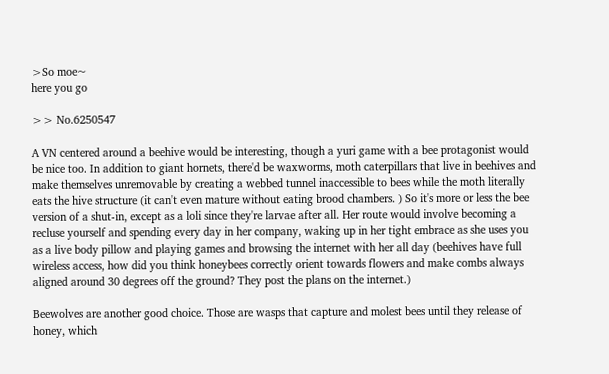>So moe~
here you go

>> No.6250547

A VN centered around a beehive would be interesting, though a yuri game with a bee protagonist would be nice too. In addition to giant hornets, there'd be waxworms, moth caterpillars that live in beehives and make themselves unremovable by creating a webbed tunnel inaccessible to bees while the moth literally eats the hive structure (it can't even mature without eating brood chambers. ) So it's more or less the bee version of a shut-in, except as a loli since they're larvae after all. Her route would involve becoming a recluse yourself and spending every day in her company, waking up in her tight embrace as she uses you as a live body pillow and playing games and browsing the internet with her all day (beehives have full wireless access, how did you think honeybees correctly orient towards flowers and make combs always aligned around 30 degrees off the ground? They post the plans on the internet.)

Beewolves are another good choice. Those are wasps that capture and molest bees until they release of honey, which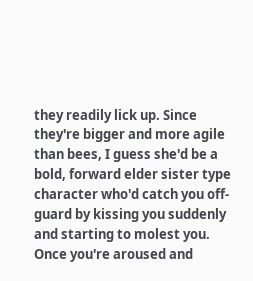they readily lick up. Since they're bigger and more agile than bees, I guess she'd be a bold, forward elder sister type character who'd catch you off-guard by kissing you suddenly and starting to molest you. Once you're aroused and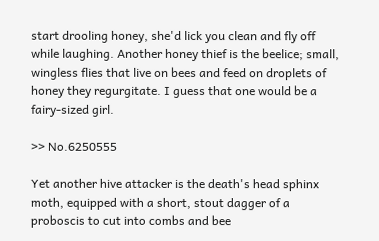start drooling honey, she'd lick you clean and fly off while laughing. Another honey thief is the beelice; small, wingless flies that live on bees and feed on droplets of honey they regurgitate. I guess that one would be a fairy-sized girl.

>> No.6250555

Yet another hive attacker is the death's head sphinx moth, equipped with a short, stout dagger of a proboscis to cut into combs and bee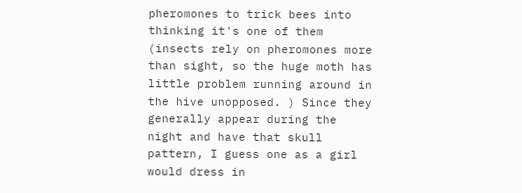pheromones to trick bees into thinking it's one of them (insects rely on pheromones more than sight, so the huge moth has little problem running around in the hive unopposed. ) Since they generally appear during the night and have that skull pattern, I guess one as a girl would dress in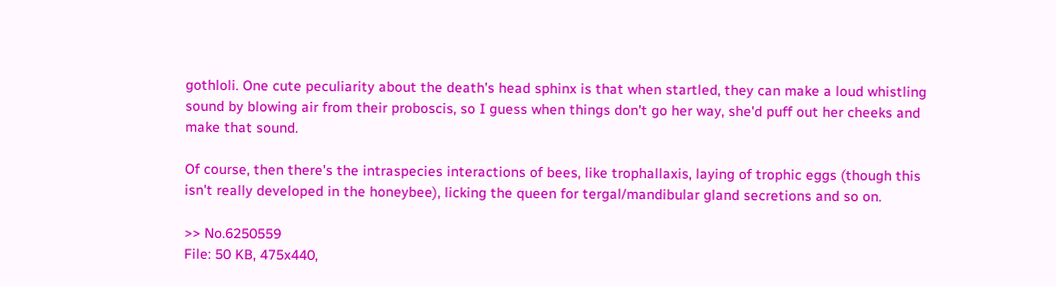gothloli. One cute peculiarity about the death's head sphinx is that when startled, they can make a loud whistling sound by blowing air from their proboscis, so I guess when things don't go her way, she'd puff out her cheeks and make that sound.

Of course, then there's the intraspecies interactions of bees, like trophallaxis, laying of trophic eggs (though this isn't really developed in the honeybee), licking the queen for tergal/mandibular gland secretions and so on.

>> No.6250559
File: 50 KB, 475x440,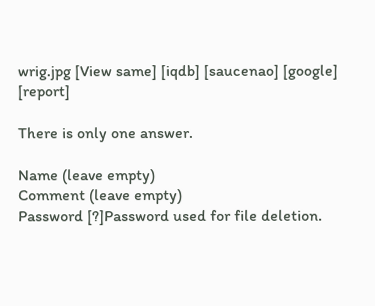wrig.jpg [View same] [iqdb] [saucenao] [google] [report]

There is only one answer.

Name (leave empty)
Comment (leave empty)
Password [?]Password used for file deletion.